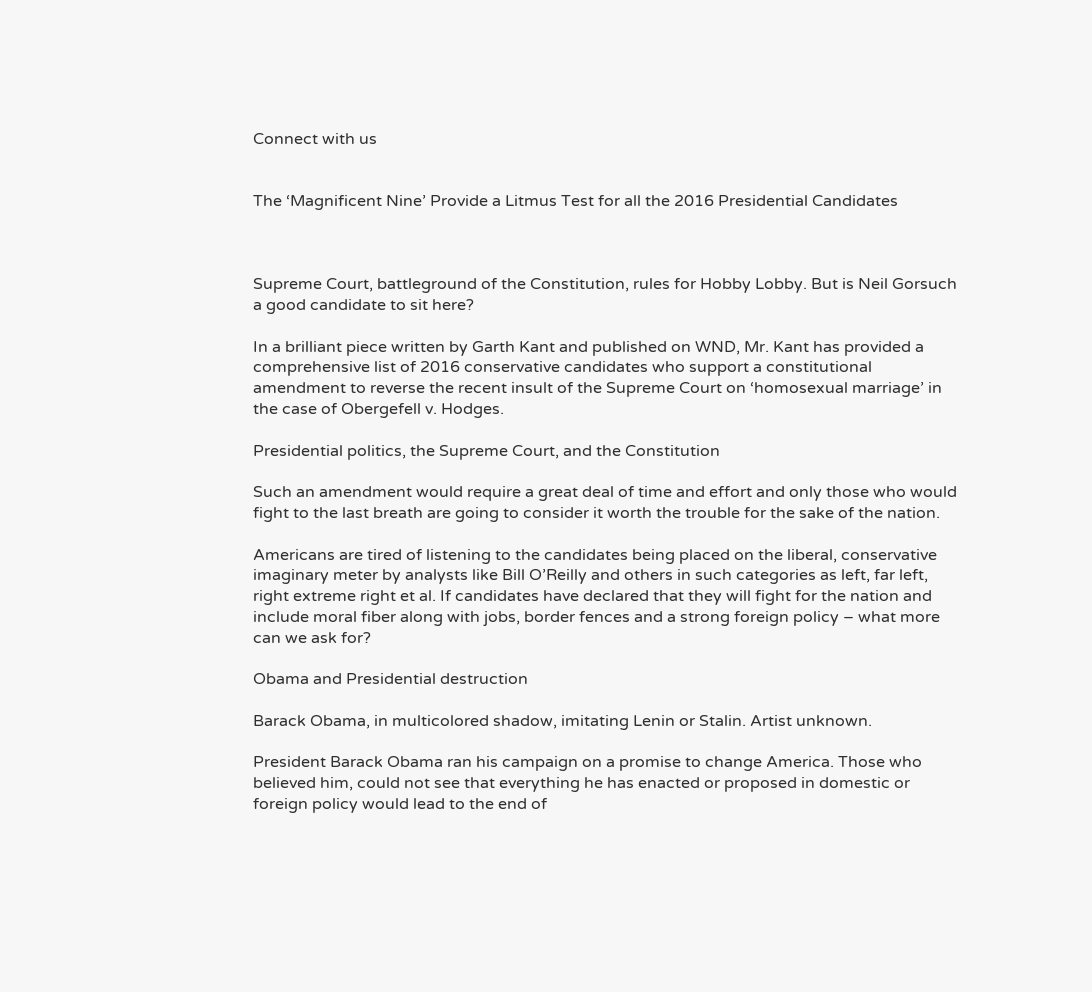Connect with us


The ‘Magnificent Nine’ Provide a Litmus Test for all the 2016 Presidential Candidates



Supreme Court, battleground of the Constitution, rules for Hobby Lobby. But is Neil Gorsuch a good candidate to sit here?

In a brilliant piece written by Garth Kant and published on WND, Mr. Kant has provided a comprehensive list of 2016 conservative candidates who support a constitutional amendment to reverse the recent insult of the Supreme Court on ‘homosexual marriage’ in the case of Obergefell v. Hodges.

Presidential politics, the Supreme Court, and the Constitution

Such an amendment would require a great deal of time and effort and only those who would fight to the last breath are going to consider it worth the trouble for the sake of the nation.

Americans are tired of listening to the candidates being placed on the liberal, conservative imaginary meter by analysts like Bill O’Reilly and others in such categories as left, far left, right extreme right et al. If candidates have declared that they will fight for the nation and include moral fiber along with jobs, border fences and a strong foreign policy – what more can we ask for?

Obama and Presidential destruction

Barack Obama, in multicolored shadow, imitating Lenin or Stalin. Artist unknown.

President Barack Obama ran his campaign on a promise to change America. Those who believed him, could not see that everything he has enacted or proposed in domestic or foreign policy would lead to the end of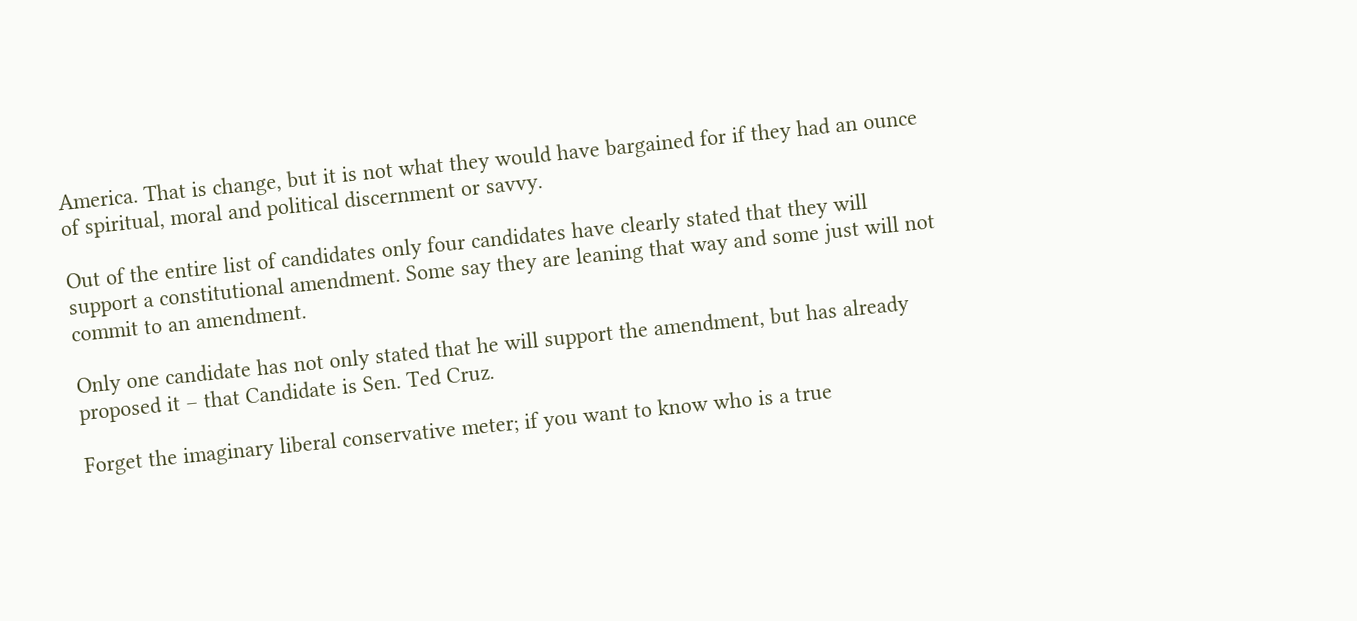America. That is change, but it is not what they would have bargained for if they had an ounce of spiritual, moral and political discernment or savvy.

Out of the entire list of candidates only four candidates have clearly stated that they will support a constitutional amendment. Some say they are leaning that way and some just will not commit to an amendment.

Only one candidate has not only stated that he will support the amendment, but has already proposed it – that Candidate is Sen. Ted Cruz.

Forget the imaginary liberal conservative meter; if you want to know who is a true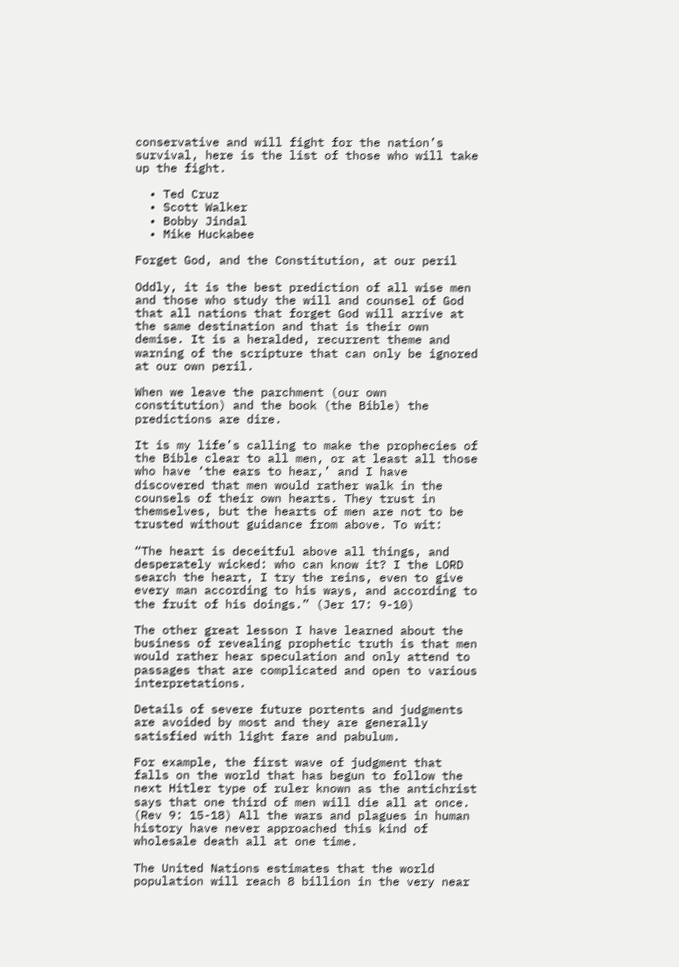conservative and will fight for the nation’s survival, here is the list of those who will take up the fight.

  • Ted Cruz
  • Scott Walker
  • Bobby Jindal
  • Mike Huckabee

Forget God, and the Constitution, at our peril

Oddly, it is the best prediction of all wise men and those who study the will and counsel of God that all nations that forget God will arrive at the same destination and that is their own demise. It is a heralded, recurrent theme and warning of the scripture that can only be ignored at our own peril.

When we leave the parchment (our own constitution) and the book (the Bible) the predictions are dire.

It is my life’s calling to make the prophecies of the Bible clear to all men, or at least all those who have ‘the ears to hear,’ and I have discovered that men would rather walk in the counsels of their own hearts. They trust in themselves, but the hearts of men are not to be trusted without guidance from above. To wit:

“The heart is deceitful above all things, and desperately wicked: who can know it? I the LORD search the heart, I try the reins, even to give every man according to his ways, and according to the fruit of his doings.” (Jer 17: 9-10)

The other great lesson I have learned about the business of revealing prophetic truth is that men would rather hear speculation and only attend to passages that are complicated and open to various interpretations.

Details of severe future portents and judgments are avoided by most and they are generally satisfied with light fare and pabulum.

For example, the first wave of judgment that falls on the world that has begun to follow the next Hitler type of ruler known as the antichrist says that one third of men will die all at once. (Rev 9: 15-18) All the wars and plagues in human history have never approached this kind of wholesale death all at one time.

The United Nations estimates that the world population will reach 8 billion in the very near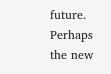future. Perhaps the new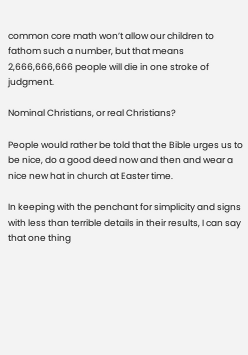common core math won’t allow our children to fathom such a number, but that means 2,666,666,666 people will die in one stroke of judgment.

Nominal Christians, or real Christians?

People would rather be told that the Bible urges us to be nice, do a good deed now and then and wear a nice new hat in church at Easter time.

In keeping with the penchant for simplicity and signs with less than terrible details in their results, I can say that one thing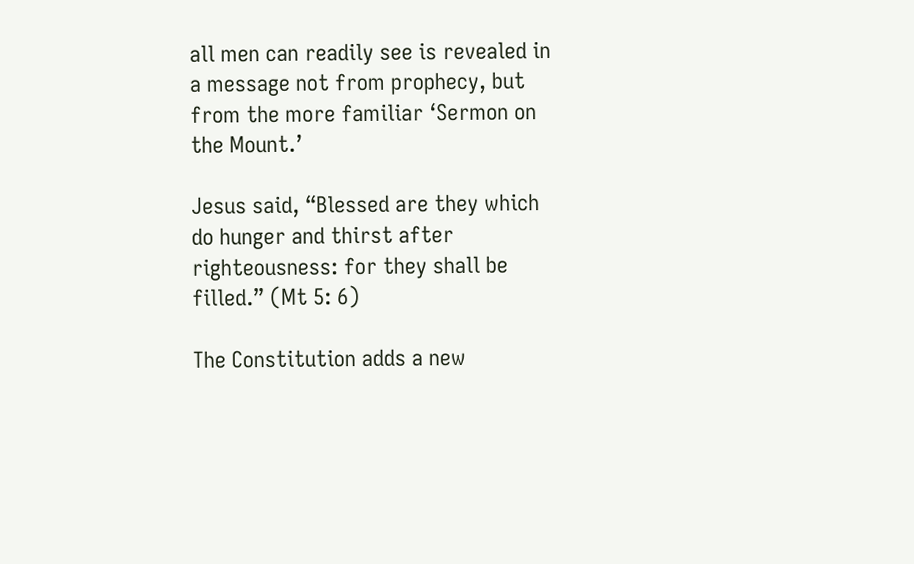all men can readily see is revealed in a message not from prophecy, but from the more familiar ‘Sermon on the Mount.’

Jesus said, “Blessed are they which do hunger and thirst after righteousness: for they shall be filled.” (Mt 5: 6)

The Constitution adds a new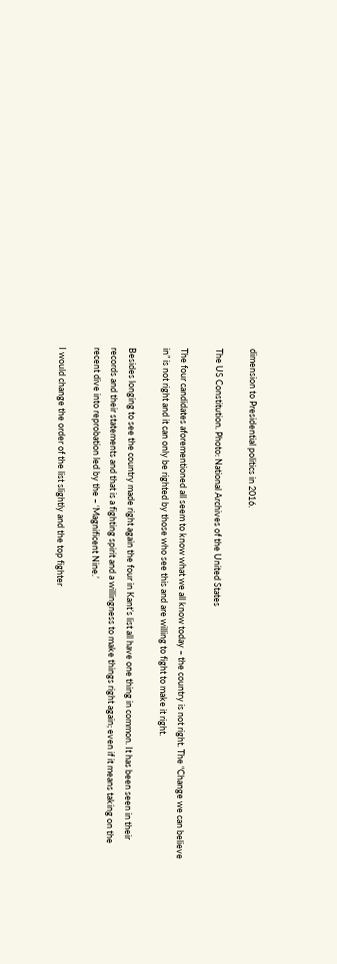dimension to Presidential politics in 2016.

The US Constitution. Photo: National Archives of the United States

The four candidates aforementioned all seem to know what we all know today – the country is not right. The “Change we can believe in” is not right and it can only be righted by those who see this and are willing to fight to make it right.

Besides longing to see the country made right again the four in Kant’s list all have one thing in common. It has been seen in their records and their statements and that is a fighting spirit and a willingness to make things right again; even if it means taking on the recent dive into reprobation led by the – ‘Magnificent Nine.’

I would change the order of the list slightly and the top fighter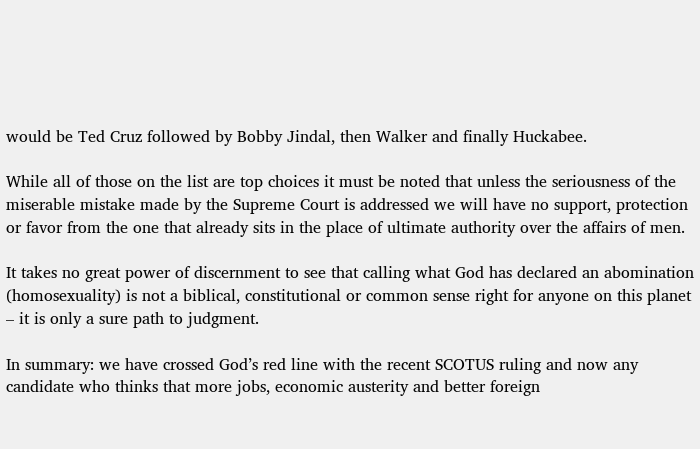would be Ted Cruz followed by Bobby Jindal, then Walker and finally Huckabee.

While all of those on the list are top choices it must be noted that unless the seriousness of the miserable mistake made by the Supreme Court is addressed we will have no support, protection or favor from the one that already sits in the place of ultimate authority over the affairs of men.

It takes no great power of discernment to see that calling what God has declared an abomination (homosexuality) is not a biblical, constitutional or common sense right for anyone on this planet – it is only a sure path to judgment.

In summary: we have crossed God’s red line with the recent SCOTUS ruling and now any candidate who thinks that more jobs, economic austerity and better foreign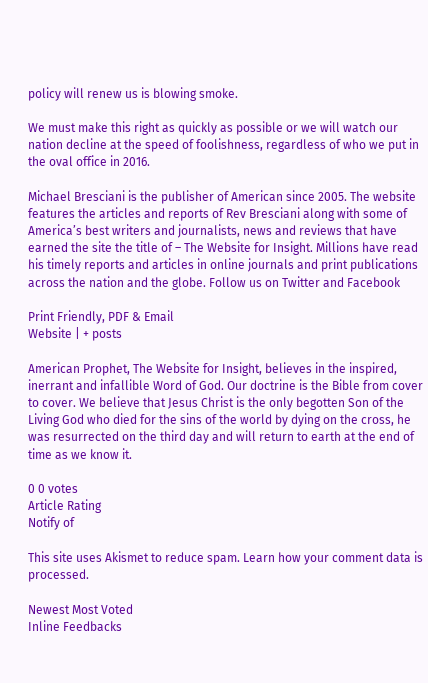policy will renew us is blowing smoke.

We must make this right as quickly as possible or we will watch our nation decline at the speed of foolishness, regardless of who we put in the oval office in 2016.

Michael Bresciani is the publisher of American since 2005. The website features the articles and reports of Rev Bresciani along with some of America’s best writers and journalists, news and reviews that have earned the site the title of – The Website for Insight. Millions have read his timely reports and articles in online journals and print publications across the nation and the globe. Follow us on Twitter and Facebook

Print Friendly, PDF & Email
Website | + posts

American Prophet, The Website for Insight, believes in the inspired, inerrant and infallible Word of God. Our doctrine is the Bible from cover to cover. We believe that Jesus Christ is the only begotten Son of the Living God who died for the sins of the world by dying on the cross, he was resurrected on the third day and will return to earth at the end of time as we know it.

0 0 votes
Article Rating
Notify of

This site uses Akismet to reduce spam. Learn how your comment data is processed.

Newest Most Voted
Inline Feedbacks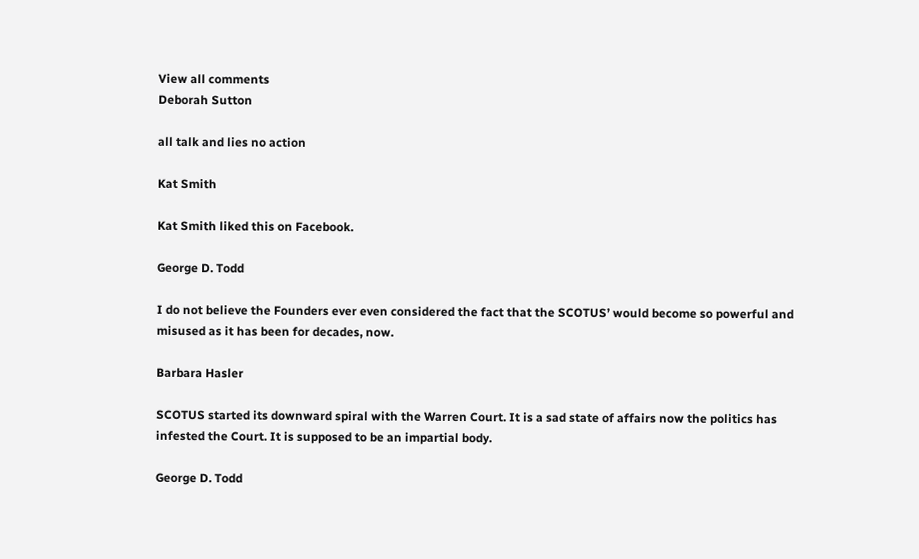View all comments
Deborah Sutton

all talk and lies no action

Kat Smith

Kat Smith liked this on Facebook.

George D. Todd

I do not believe the Founders ever even considered the fact that the SCOTUS’ would become so powerful and misused as it has been for decades, now.

Barbara Hasler

SCOTUS started its downward spiral with the Warren Court. It is a sad state of affairs now the politics has infested the Court. It is supposed to be an impartial body.

George D. Todd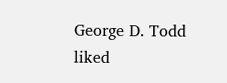George D. Todd liked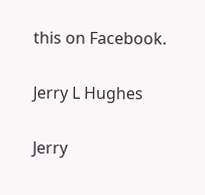this on Facebook.

Jerry L Hughes

Jerry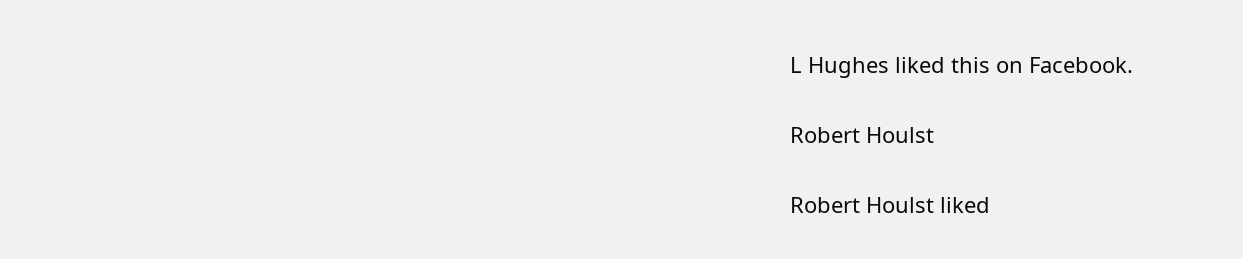L Hughes liked this on Facebook.

Robert Houlst

Robert Houlst liked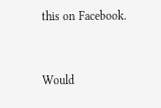this on Facebook.


Would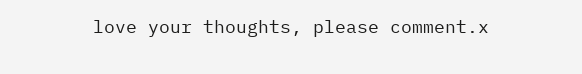love your thoughts, please comment.x